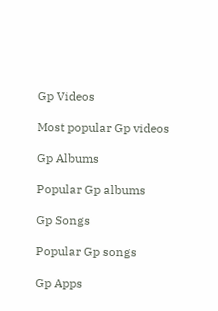Gp Videos

Most popular Gp videos

Gp Albums

Popular Gp albums

Gp Songs

Popular Gp songs

Gp Apps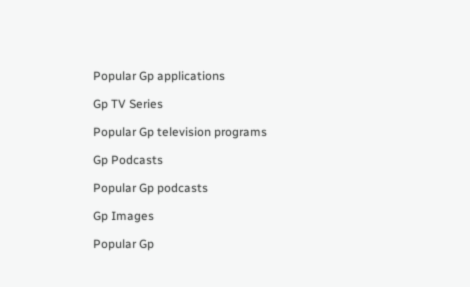Popular Gp applications

Gp TV Series

Popular Gp television programs

Gp Podcasts

Popular Gp podcasts

Gp Images

Popular Gp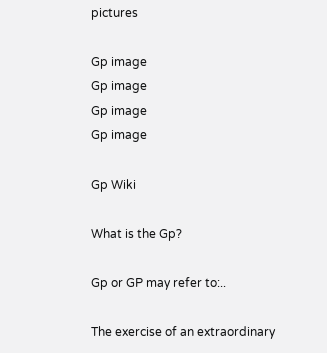pictures

Gp image
Gp image
Gp image
Gp image

Gp Wiki

What is the Gp?

Gp or GP may refer to:..

The exercise of an extraordinary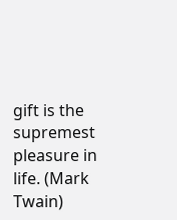gift is the supremest pleasure in life. (Mark Twain)